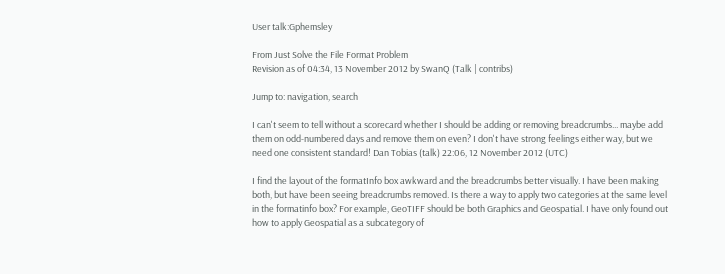User talk:Gphemsley

From Just Solve the File Format Problem
Revision as of 04:34, 13 November 2012 by SwanQ (Talk | contribs)

Jump to: navigation, search

I can't seem to tell without a scorecard whether I should be adding or removing breadcrumbs... maybe add them on odd-numbered days and remove them on even? I don't have strong feelings either way, but we need one consistent standard! Dan Tobias (talk) 22:06, 12 November 2012 (UTC)

I find the layout of the formatInfo box awkward and the breadcrumbs better visually. I have been making both, but have been seeing breadcrumbs removed. Is there a way to apply two categories at the same level in the formatinfo box? For example, GeoTIFF should be both Graphics and Geospatial. I have only found out how to apply Geospatial as a subcategory of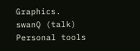Graphics. swanQ (talk)
Personal tools